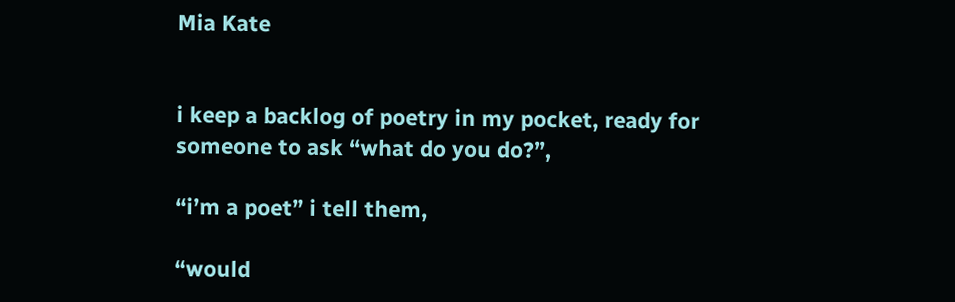Mia Kate


i keep a backlog of poetry in my pocket, ready for someone to ask “what do you do?”,

“i’m a poet” i tell them,

“would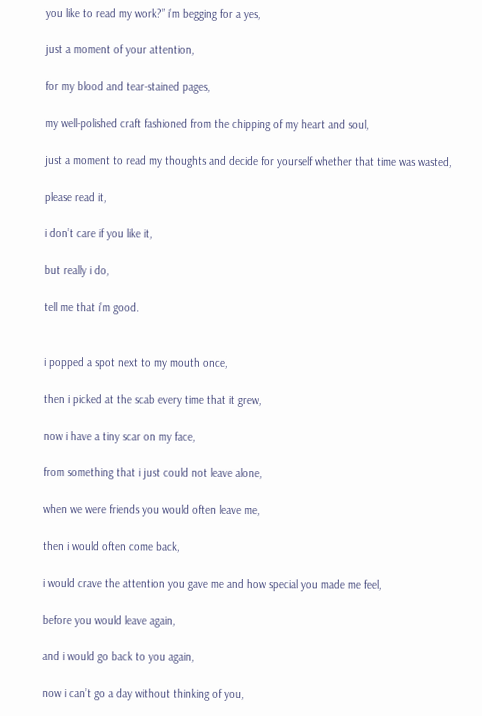you like to read my work?” i’m begging for a yes,

just a moment of your attention,

for my blood and tear-stained pages,

my well-polished craft fashioned from the chipping of my heart and soul,

just a moment to read my thoughts and decide for yourself whether that time was wasted,

please read it,

i don’t care if you like it,

but really i do,

tell me that i’m good.


i popped a spot next to my mouth once,

then i picked at the scab every time that it grew,

now i have a tiny scar on my face,

from something that i just could not leave alone,

when we were friends you would often leave me,

then i would often come back,

i would crave the attention you gave me and how special you made me feel,

before you would leave again,

and i would go back to you again,

now i can’t go a day without thinking of you,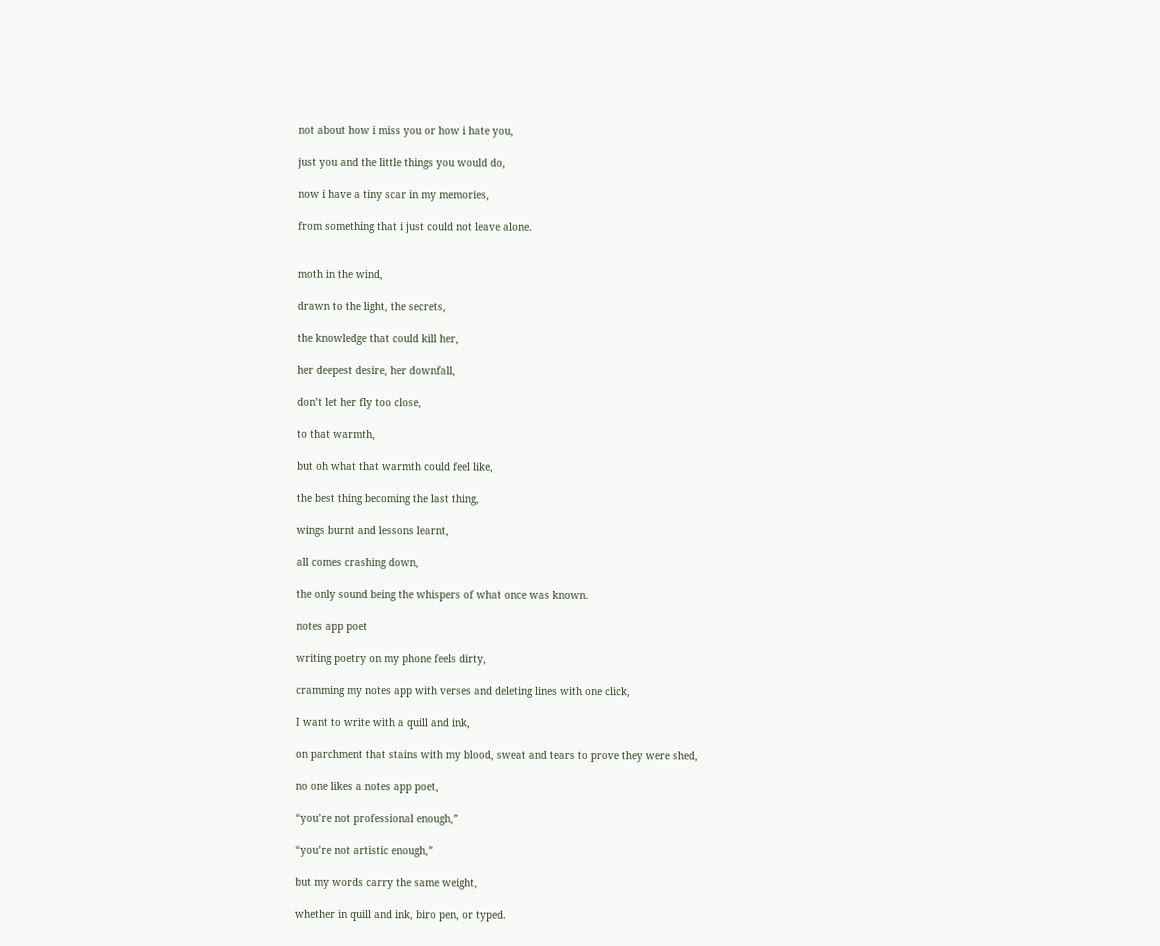not about how i miss you or how i hate you,

just you and the little things you would do,

now i have a tiny scar in my memories,

from something that i just could not leave alone.


moth in the wind,

drawn to the light, the secrets,

the knowledge that could kill her,

her deepest desire, her downfall,

don’t let her fly too close,

to that warmth,

but oh what that warmth could feel like,

the best thing becoming the last thing,

wings burnt and lessons learnt,

all comes crashing down,

the only sound being the whispers of what once was known.

notes app poet

writing poetry on my phone feels dirty,

cramming my notes app with verses and deleting lines with one click,

I want to write with a quill and ink,

on parchment that stains with my blood, sweat and tears to prove they were shed,

no one likes a notes app poet,

“you’re not professional enough,”

“you’re not artistic enough,”

but my words carry the same weight,

whether in quill and ink, biro pen, or typed.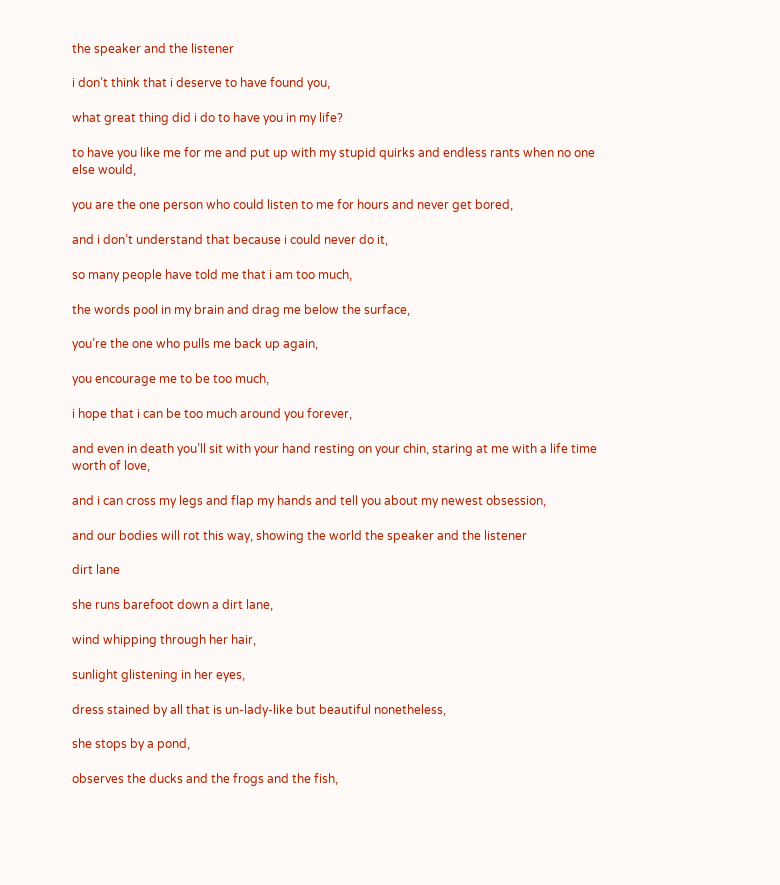the speaker and the listener

i don’t think that i deserve to have found you,

what great thing did i do to have you in my life?

to have you like me for me and put up with my stupid quirks and endless rants when no one else would,

you are the one person who could listen to me for hours and never get bored,

and i don’t understand that because i could never do it,

so many people have told me that i am too much,

the words pool in my brain and drag me below the surface,

you’re the one who pulls me back up again,

you encourage me to be too much,

i hope that i can be too much around you forever,

and even in death you’ll sit with your hand resting on your chin, staring at me with a life time worth of love,

and i can cross my legs and flap my hands and tell you about my newest obsession,

and our bodies will rot this way, showing the world the speaker and the listener

dirt lane

she runs barefoot down a dirt lane,

wind whipping through her hair,

sunlight glistening in her eyes,

dress stained by all that is un-lady-like but beautiful nonetheless,

she stops by a pond,

observes the ducks and the frogs and the fish,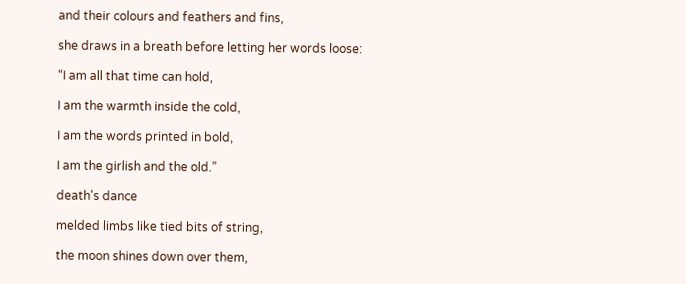and their colours and feathers and fins,

she draws in a breath before letting her words loose:

“I am all that time can hold,

I am the warmth inside the cold,

I am the words printed in bold,

I am the girlish and the old.”

death's dance

melded limbs like tied bits of string,

the moon shines down over them,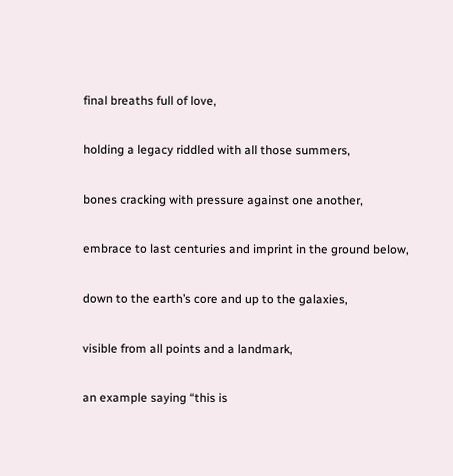final breaths full of love,

holding a legacy riddled with all those summers,

bones cracking with pressure against one another,

embrace to last centuries and imprint in the ground below,

down to the earth’s core and up to the galaxies,

visible from all points and a landmark,

an example saying “this is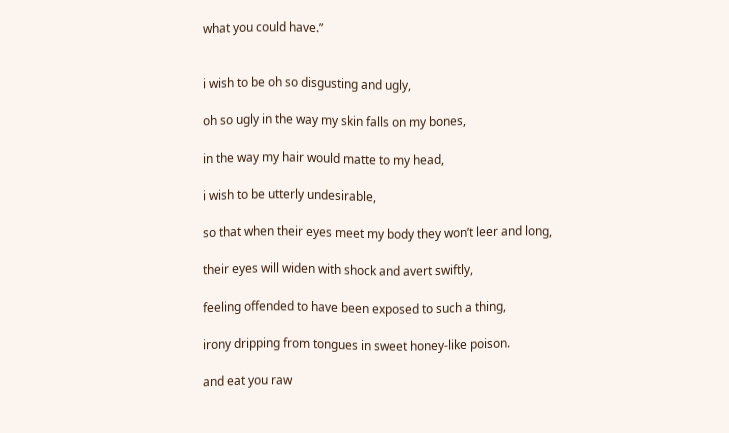what you could have.”


i wish to be oh so disgusting and ugly,

oh so ugly in the way my skin falls on my bones,

in the way my hair would matte to my head,

i wish to be utterly undesirable,

so that when their eyes meet my body they won’t leer and long,

their eyes will widen with shock and avert swiftly,

feeling offended to have been exposed to such a thing,

irony dripping from tongues in sweet honey-like poison.

and eat you raw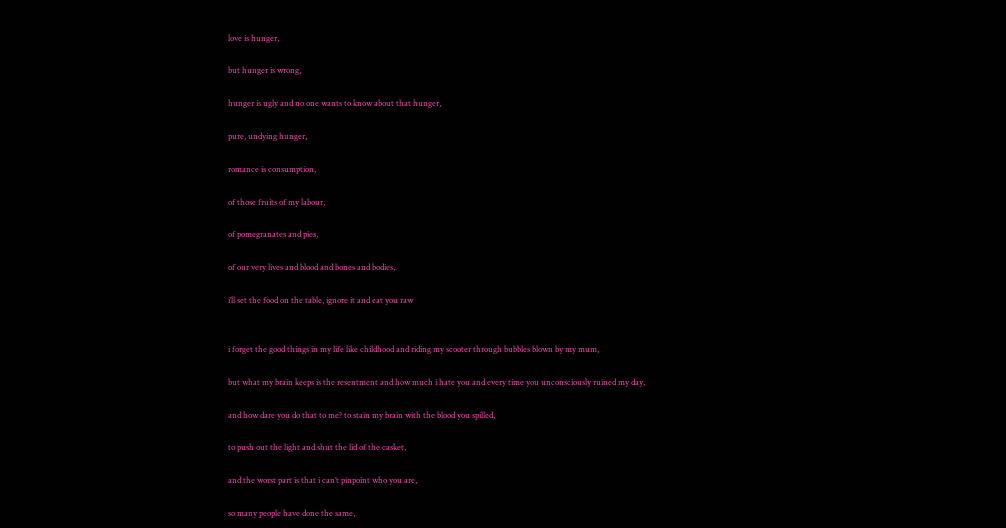love is hunger,

but hunger is wrong,

hunger is ugly and no one wants to know about that hunger,

pure, undying hunger,

romance is consumption,

of those fruits of my labour,

of pomegranates and pies,

of our very lives and blood and bones and bodies,

i’ll set the food on the table, ignore it and eat you raw


i forget the good things in my life like childhood and riding my scooter through bubbles blown by my mum,

but what my brain keeps is the resentment and how much i hate you and every time you unconsciously ruined my day,

and how dare you do that to me? to stain my brain with the blood you spilled,

to push out the light and shut the lid of the casket,

and the worst part is that i can’t pinpoint who you are,

so many people have done the same,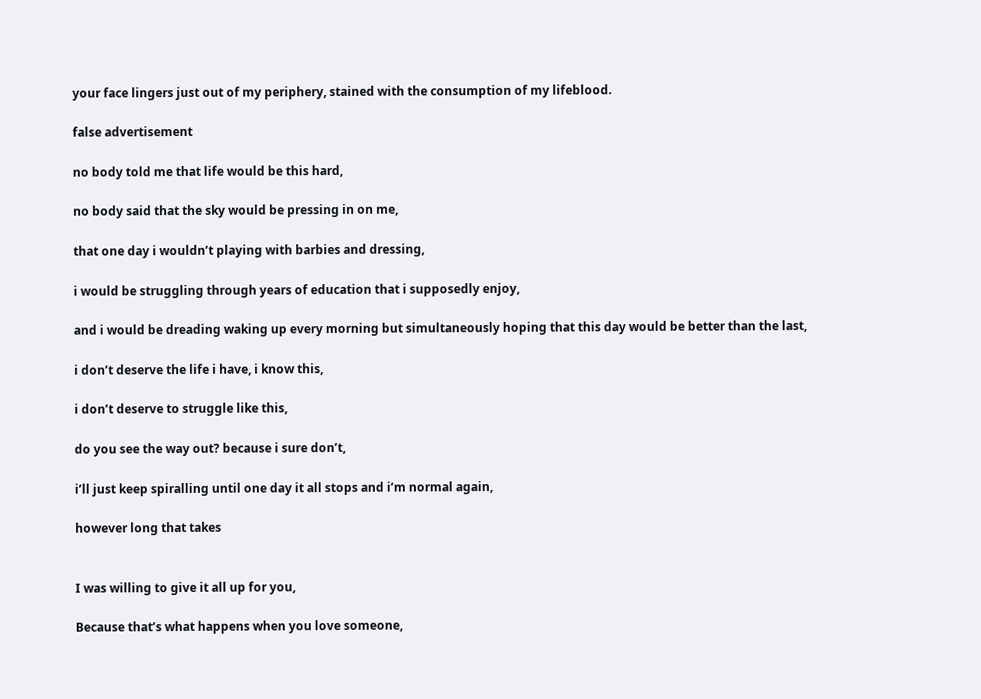your face lingers just out of my periphery, stained with the consumption of my lifeblood.

false advertisement

no body told me that life would be this hard,

no body said that the sky would be pressing in on me,

that one day i wouldn’t playing with barbies and dressing,

i would be struggling through years of education that i supposedly enjoy,

and i would be dreading waking up every morning but simultaneously hoping that this day would be better than the last,

i don’t deserve the life i have, i know this,

i don’t deserve to struggle like this,

do you see the way out? because i sure don’t,

i’ll just keep spiralling until one day it all stops and i’m normal again,

however long that takes


I was willing to give it all up for you,

Because that’s what happens when you love someone,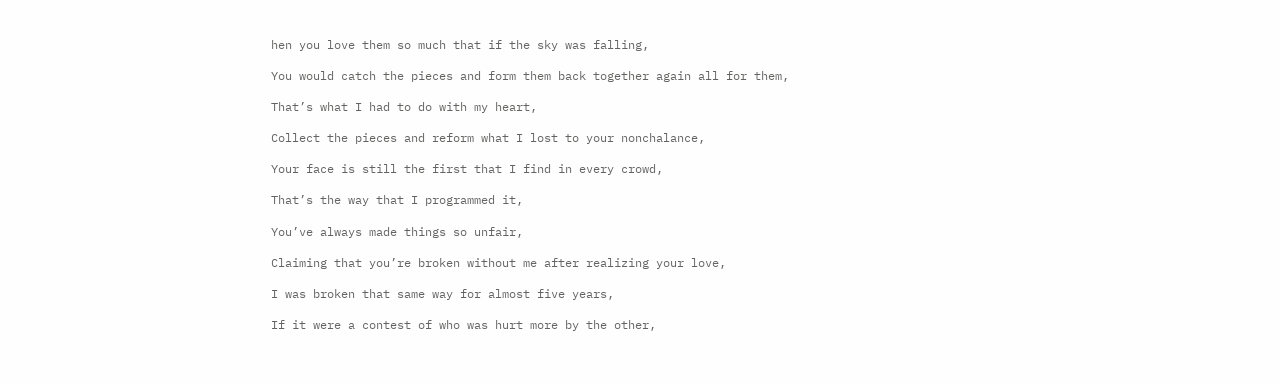hen you love them so much that if the sky was falling,

You would catch the pieces and form them back together again all for them,

That’s what I had to do with my heart,

Collect the pieces and reform what I lost to your nonchalance,

Your face is still the first that I find in every crowd,

That’s the way that I programmed it,

You’ve always made things so unfair,

Claiming that you’re broken without me after realizing your love,

I was broken that same way for almost five years,

If it were a contest of who was hurt more by the other,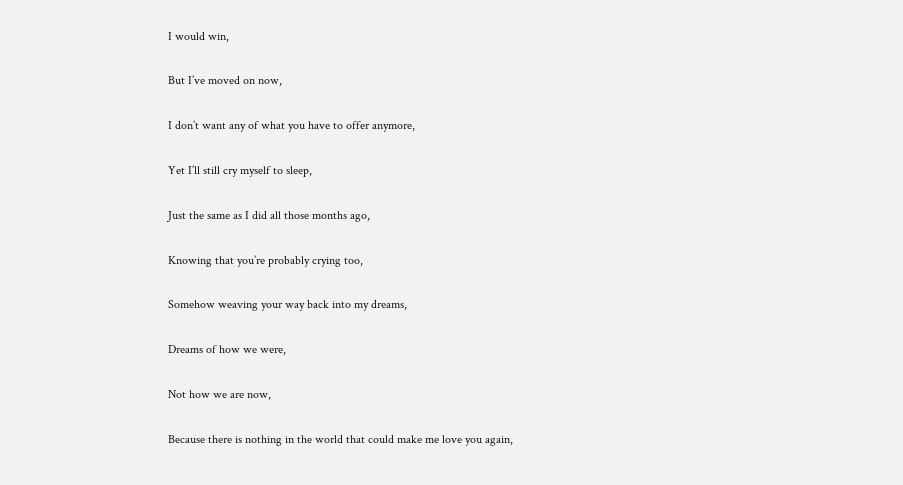I would win,

But I’ve moved on now,

I don’t want any of what you have to offer anymore,

Yet I’ll still cry myself to sleep,

Just the same as I did all those months ago,

Knowing that you’re probably crying too,

Somehow weaving your way back into my dreams,

Dreams of how we were,

Not how we are now,

Because there is nothing in the world that could make me love you again,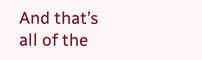And that’s all of the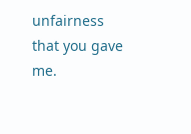unfairness that you gave me.